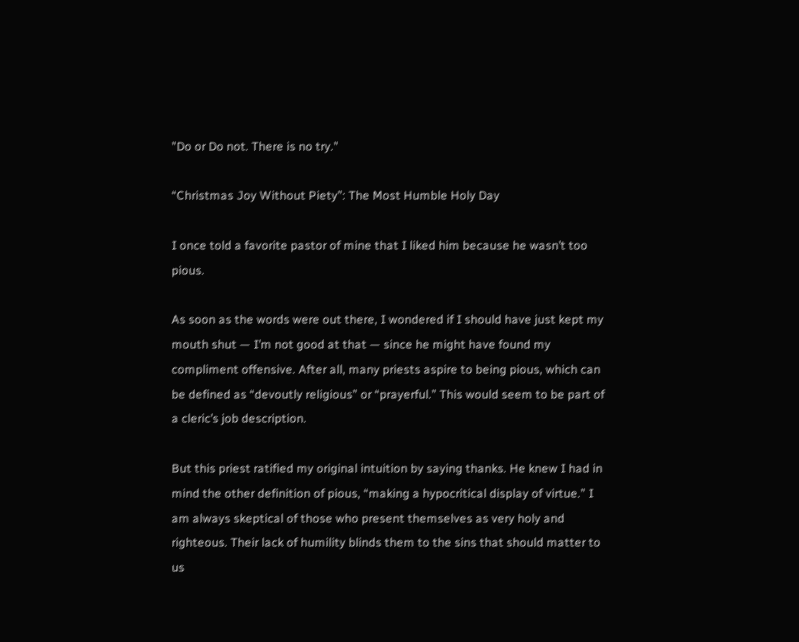"Do or Do not. There is no try."

“Christmas Joy Without Piety”: The Most Humble Holy Day

I once told a favorite pastor of mine that I liked him because he wasn’t too pious.

As soon as the words were out there, I wondered if I should have just kept my mouth shut — I’m not good at that — since he might have found my compliment offensive. After all, many priests aspire to being pious, which can be defined as “devoutly religious” or “prayerful.” This would seem to be part of a cleric’s job description.

But this priest ratified my original intuition by saying thanks. He knew I had in mind the other definition of pious, “making a hypocritical display of virtue.” I am always skeptical of those who present themselves as very holy and righteous. Their lack of humility blinds them to the sins that should matter to us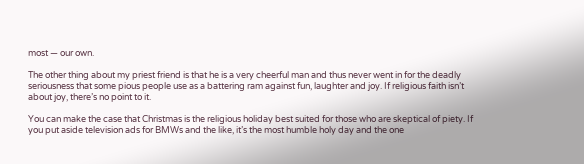most — our own.

The other thing about my priest friend is that he is a very cheerful man and thus never went in for the deadly seriousness that some pious people use as a battering ram against fun, laughter and joy. If religious faith isn’t about joy, there’s no point to it.

You can make the case that Christmas is the religious holiday best suited for those who are skeptical of piety. If you put aside television ads for BMWs and the like, it’s the most humble holy day and the one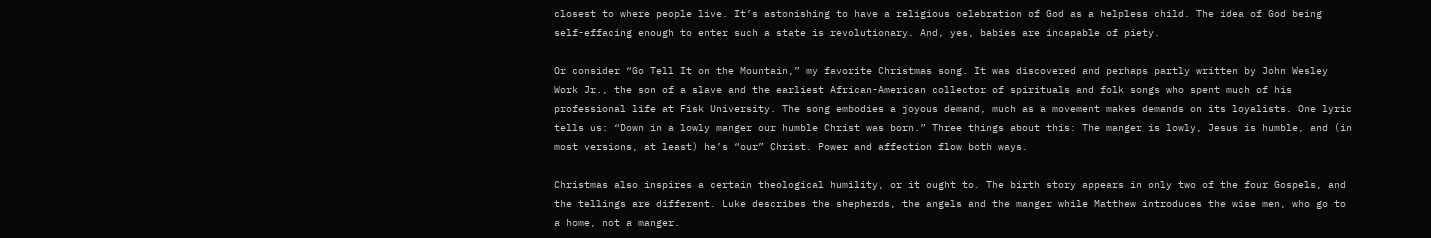closest to where people live. It’s astonishing to have a religious celebration of God as a helpless child. The idea of God being self-effacing enough to enter such a state is revolutionary. And, yes, babies are incapable of piety.

Or consider “Go Tell It on the Mountain,” my favorite Christmas song. It was discovered and perhaps partly written by John Wesley Work Jr., the son of a slave and the earliest African-American collector of spirituals and folk songs who spent much of his professional life at Fisk University. The song embodies a joyous demand, much as a movement makes demands on its loyalists. One lyric tells us: “Down in a lowly manger our humble Christ was born.” Three things about this: The manger is lowly, Jesus is humble, and (in most versions, at least) he’s “our” Christ. Power and affection flow both ways.

Christmas also inspires a certain theological humility, or it ought to. The birth story appears in only two of the four Gospels, and the tellings are different. Luke describes the shepherds, the angels and the manger while Matthew introduces the wise men, who go to a home, not a manger.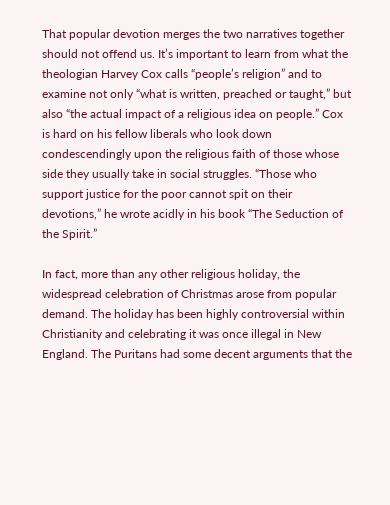That popular devotion merges the two narratives together should not offend us. It’s important to learn from what the theologian Harvey Cox calls “people’s religion” and to examine not only “what is written, preached or taught,” but also “the actual impact of a religious idea on people.” Cox is hard on his fellow liberals who look down condescendingly upon the religious faith of those whose side they usually take in social struggles. “Those who support justice for the poor cannot spit on their devotions,” he wrote acidly in his book “The Seduction of the Spirit.”

In fact, more than any other religious holiday, the widespread celebration of Christmas arose from popular demand. The holiday has been highly controversial within Christianity and celebrating it was once illegal in New England. The Puritans had some decent arguments that the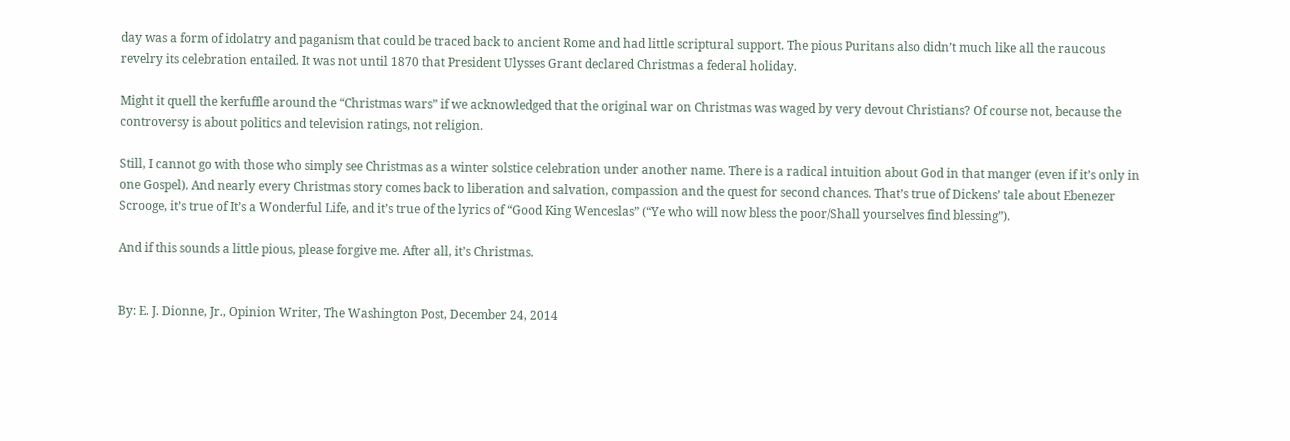day was a form of idolatry and paganism that could be traced back to ancient Rome and had little scriptural support. The pious Puritans also didn’t much like all the raucous revelry its celebration entailed. It was not until 1870 that President Ulysses Grant declared Christmas a federal holiday.

Might it quell the kerfuffle around the “Christmas wars” if we acknowledged that the original war on Christmas was waged by very devout Christians? Of course not, because the controversy is about politics and television ratings, not religion.

Still, I cannot go with those who simply see Christmas as a winter solstice celebration under another name. There is a radical intuition about God in that manger (even if it’s only in one Gospel). And nearly every Christmas story comes back to liberation and salvation, compassion and the quest for second chances. That’s true of Dickens’ tale about Ebenezer Scrooge, it’s true of It’s a Wonderful Life, and it’s true of the lyrics of “Good King Wenceslas” (“Ye who will now bless the poor/Shall yourselves find blessing”).

And if this sounds a little pious, please forgive me. After all, it’s Christmas.


By: E. J. Dionne, Jr., Opinion Writer, The Washington Post, December 24, 2014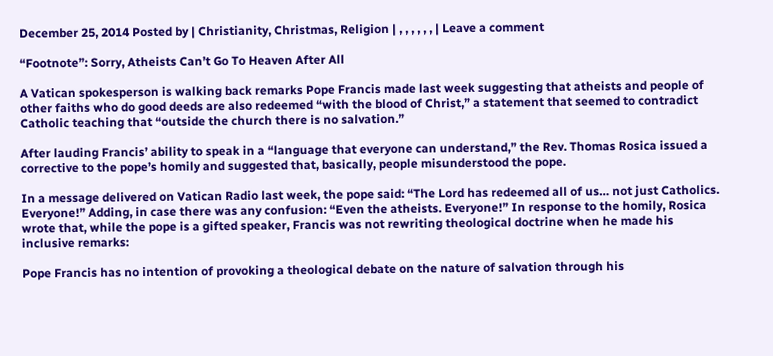December 25, 2014 Posted by | Christianity, Christmas, Religion | , , , , , , | Leave a comment

“Footnote”: Sorry, Atheists Can’t Go To Heaven After All

A Vatican spokesperson is walking back remarks Pope Francis made last week suggesting that atheists and people of other faiths who do good deeds are also redeemed “with the blood of Christ,” a statement that seemed to contradict Catholic teaching that “outside the church there is no salvation.”

After lauding Francis’ ability to speak in a “language that everyone can understand,” the Rev. Thomas Rosica issued a corrective to the pope’s homily and suggested that, basically, people misunderstood the pope.

In a message delivered on Vatican Radio last week, the pope said: “The Lord has redeemed all of us… not just Catholics. Everyone!” Adding, in case there was any confusion: “Even the atheists. Everyone!” In response to the homily, Rosica wrote that, while the pope is a gifted speaker, Francis was not rewriting theological doctrine when he made his inclusive remarks:

Pope Francis has no intention of provoking a theological debate on the nature of salvation through his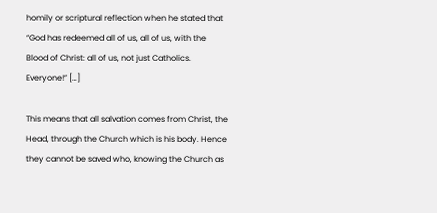homily or scriptural reflection when he stated that “God has redeemed all of us, all of us, with the Blood of Christ: all of us, not just Catholics. Everyone!” […]

This means that all salvation comes from Christ, the Head, through the Church which is his body. Hence they cannot be saved who, knowing the Church as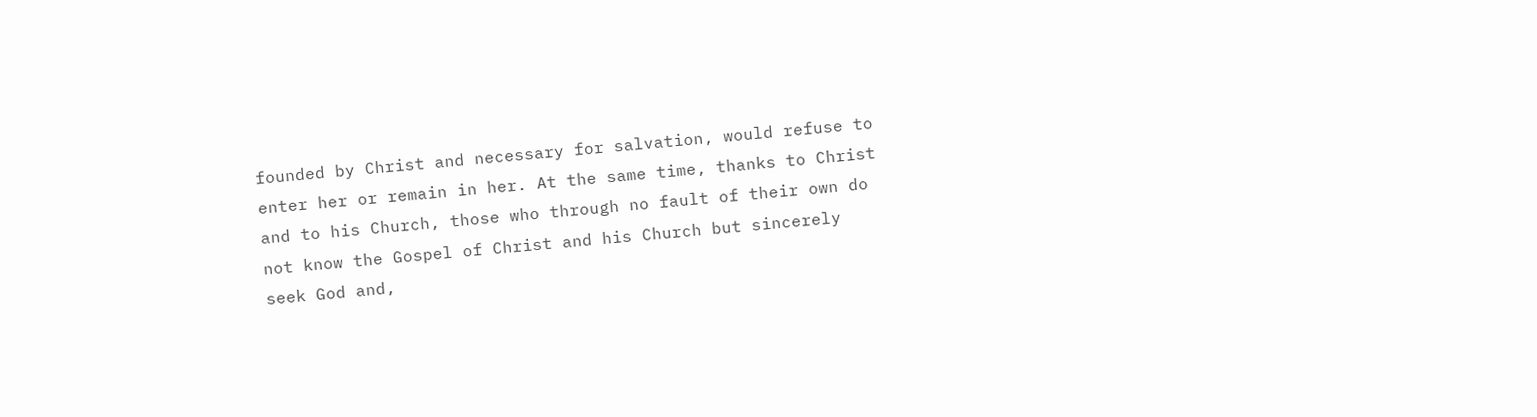founded by Christ and necessary for salvation, would refuse to enter her or remain in her. At the same time, thanks to Christ and to his Church, those who through no fault of their own do not know the Gospel of Christ and his Church but sincerely seek God and,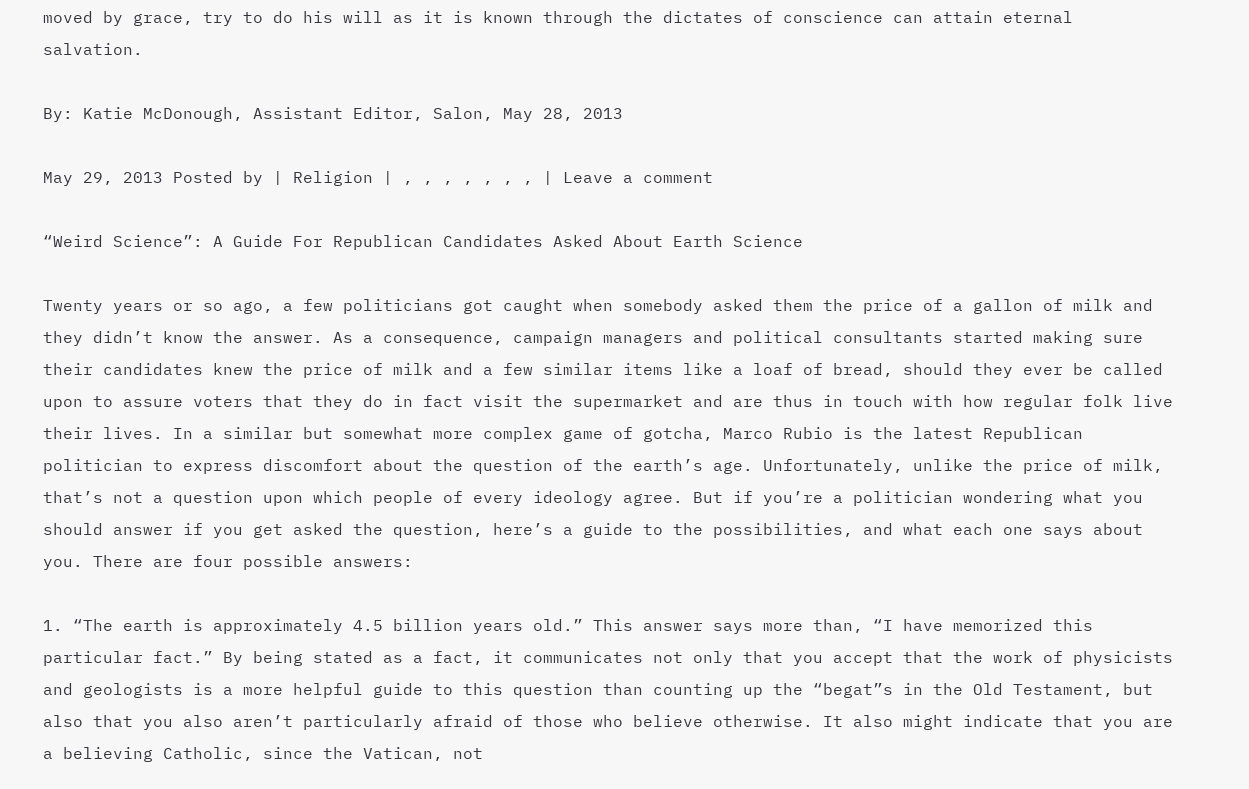moved by grace, try to do his will as it is known through the dictates of conscience can attain eternal salvation.

By: Katie McDonough, Assistant Editor, Salon, May 28, 2013

May 29, 2013 Posted by | Religion | , , , , , , , | Leave a comment

“Weird Science”: A Guide For Republican Candidates Asked About Earth Science

Twenty years or so ago, a few politicians got caught when somebody asked them the price of a gallon of milk and they didn’t know the answer. As a consequence, campaign managers and political consultants started making sure their candidates knew the price of milk and a few similar items like a loaf of bread, should they ever be called upon to assure voters that they do in fact visit the supermarket and are thus in touch with how regular folk live their lives. In a similar but somewhat more complex game of gotcha, Marco Rubio is the latest Republican politician to express discomfort about the question of the earth’s age. Unfortunately, unlike the price of milk, that’s not a question upon which people of every ideology agree. But if you’re a politician wondering what you should answer if you get asked the question, here’s a guide to the possibilities, and what each one says about you. There are four possible answers:

1. “The earth is approximately 4.5 billion years old.” This answer says more than, “I have memorized this particular fact.” By being stated as a fact, it communicates not only that you accept that the work of physicists and geologists is a more helpful guide to this question than counting up the “begat”s in the Old Testament, but also that you also aren’t particularly afraid of those who believe otherwise. It also might indicate that you are a believing Catholic, since the Vatican, not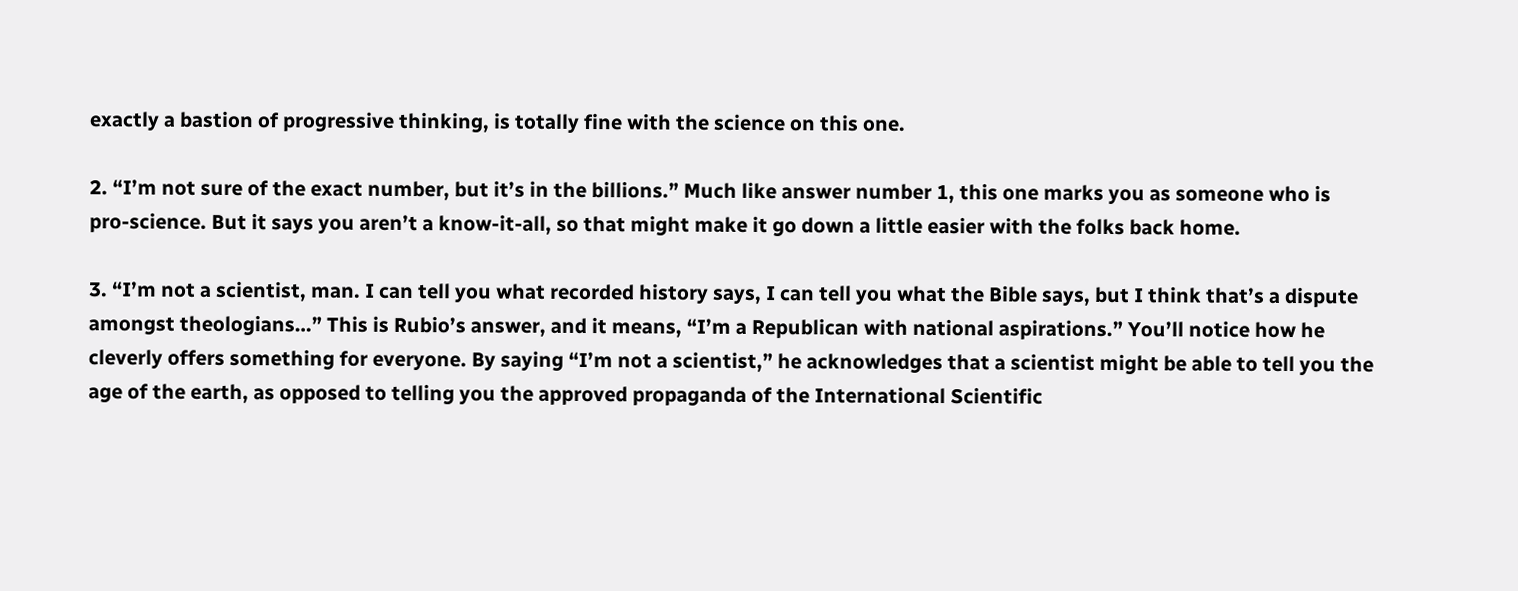exactly a bastion of progressive thinking, is totally fine with the science on this one.

2. “I’m not sure of the exact number, but it’s in the billions.” Much like answer number 1, this one marks you as someone who is pro-science. But it says you aren’t a know-it-all, so that might make it go down a little easier with the folks back home.

3. “I’m not a scientist, man. I can tell you what recorded history says, I can tell you what the Bible says, but I think that’s a dispute amongst theologians…” This is Rubio’s answer, and it means, “I’m a Republican with national aspirations.” You’ll notice how he cleverly offers something for everyone. By saying “I’m not a scientist,” he acknowledges that a scientist might be able to tell you the age of the earth, as opposed to telling you the approved propaganda of the International Scientific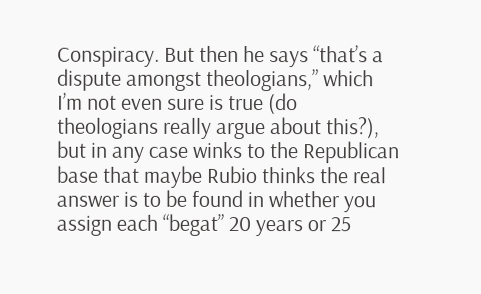Conspiracy. But then he says “that’s a dispute amongst theologians,” which I’m not even sure is true (do theologians really argue about this?), but in any case winks to the Republican base that maybe Rubio thinks the real answer is to be found in whether you assign each “begat” 20 years or 25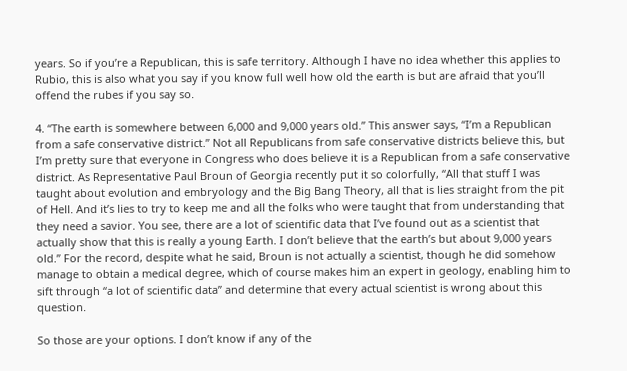years. So if you’re a Republican, this is safe territory. Although I have no idea whether this applies to Rubio, this is also what you say if you know full well how old the earth is but are afraid that you’ll offend the rubes if you say so.

4. “The earth is somewhere between 6,000 and 9,000 years old.” This answer says, “I’m a Republican from a safe conservative district.” Not all Republicans from safe conservative districts believe this, but I’m pretty sure that everyone in Congress who does believe it is a Republican from a safe conservative district. As Representative Paul Broun of Georgia recently put it so colorfully, “All that stuff I was taught about evolution and embryology and the Big Bang Theory, all that is lies straight from the pit of Hell. And it’s lies to try to keep me and all the folks who were taught that from understanding that they need a savior. You see, there are a lot of scientific data that I’ve found out as a scientist that actually show that this is really a young Earth. I don’t believe that the earth’s but about 9,000 years old.” For the record, despite what he said, Broun is not actually a scientist, though he did somehow manage to obtain a medical degree, which of course makes him an expert in geology, enabling him to sift through “a lot of scientific data” and determine that every actual scientist is wrong about this question.

So those are your options. I don’t know if any of the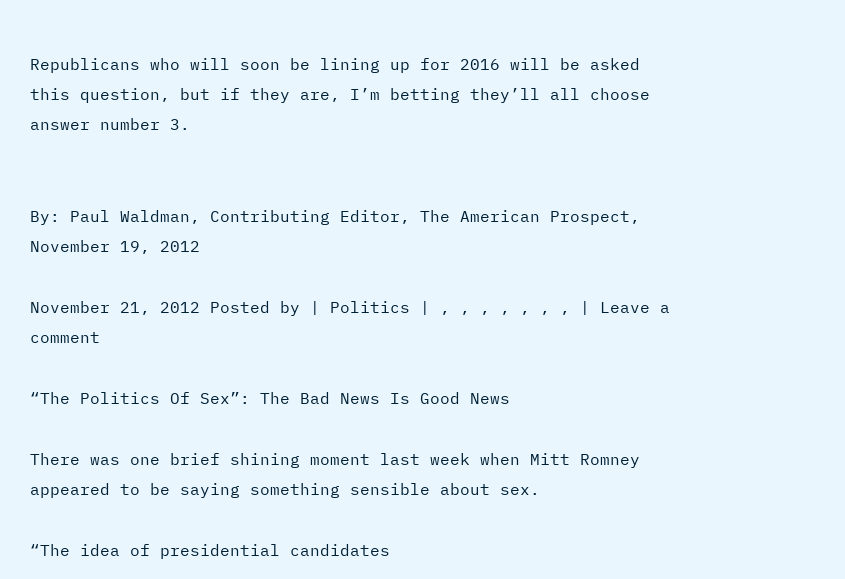Republicans who will soon be lining up for 2016 will be asked this question, but if they are, I’m betting they’ll all choose answer number 3.


By: Paul Waldman, Contributing Editor, The American Prospect, November 19, 2012

November 21, 2012 Posted by | Politics | , , , , , , , | Leave a comment

“The Politics Of Sex”: The Bad News Is Good News

There was one brief shining moment last week when Mitt Romney appeared to be saying something sensible about sex.

“The idea of presidential candidates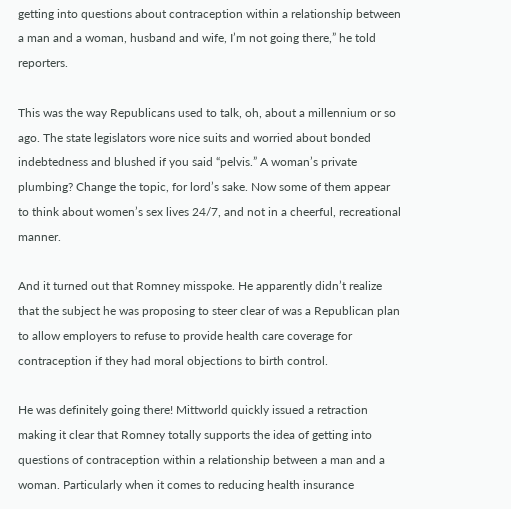getting into questions about contraception within a relationship between a man and a woman, husband and wife, I’m not going there,” he told reporters.

This was the way Republicans used to talk, oh, about a millennium or so ago. The state legislators wore nice suits and worried about bonded indebtedness and blushed if you said “pelvis.” A woman’s private plumbing? Change the topic, for lord’s sake. Now some of them appear to think about women’s sex lives 24/7, and not in a cheerful, recreational manner.

And it turned out that Romney misspoke. He apparently didn’t realize that the subject he was proposing to steer clear of was a Republican plan to allow employers to refuse to provide health care coverage for contraception if they had moral objections to birth control.

He was definitely going there! Mittworld quickly issued a retraction making it clear that Romney totally supports the idea of getting into questions of contraception within a relationship between a man and a woman. Particularly when it comes to reducing health insurance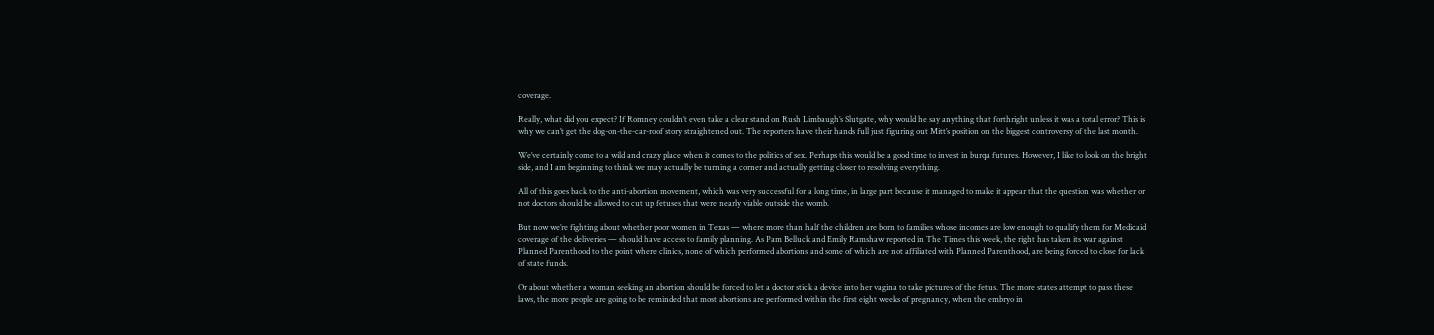coverage.

Really, what did you expect? If Romney couldn’t even take a clear stand on Rush Limbaugh’s Slutgate, why would he say anything that forthright unless it was a total error? This is why we can’t get the dog-on-the-car-roof story straightened out. The reporters have their hands full just figuring out Mitt’s position on the biggest controversy of the last month.

We’ve certainly come to a wild and crazy place when it comes to the politics of sex. Perhaps this would be a good time to invest in burqa futures. However, I like to look on the bright side, and I am beginning to think we may actually be turning a corner and actually getting closer to resolving everything.

All of this goes back to the anti-abortion movement, which was very successful for a long time, in large part because it managed to make it appear that the question was whether or not doctors should be allowed to cut up fetuses that were nearly viable outside the womb.

But now we’re fighting about whether poor women in Texas — where more than half the children are born to families whose incomes are low enough to qualify them for Medicaid coverage of the deliveries — should have access to family planning. As Pam Belluck and Emily Ramshaw reported in The Times this week, the right has taken its war against Planned Parenthood to the point where clinics, none of which performed abortions and some of which are not affiliated with Planned Parenthood, are being forced to close for lack of state funds.

Or about whether a woman seeking an abortion should be forced to let a doctor stick a device into her vagina to take pictures of the fetus. The more states attempt to pass these laws, the more people are going to be reminded that most abortions are performed within the first eight weeks of pregnancy, when the embryo in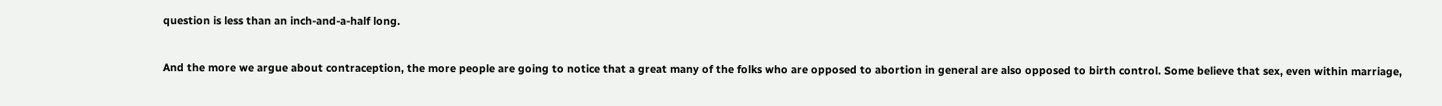question is less than an inch-and-a-half long.

And the more we argue about contraception, the more people are going to notice that a great many of the folks who are opposed to abortion in general are also opposed to birth control. Some believe that sex, even within marriage,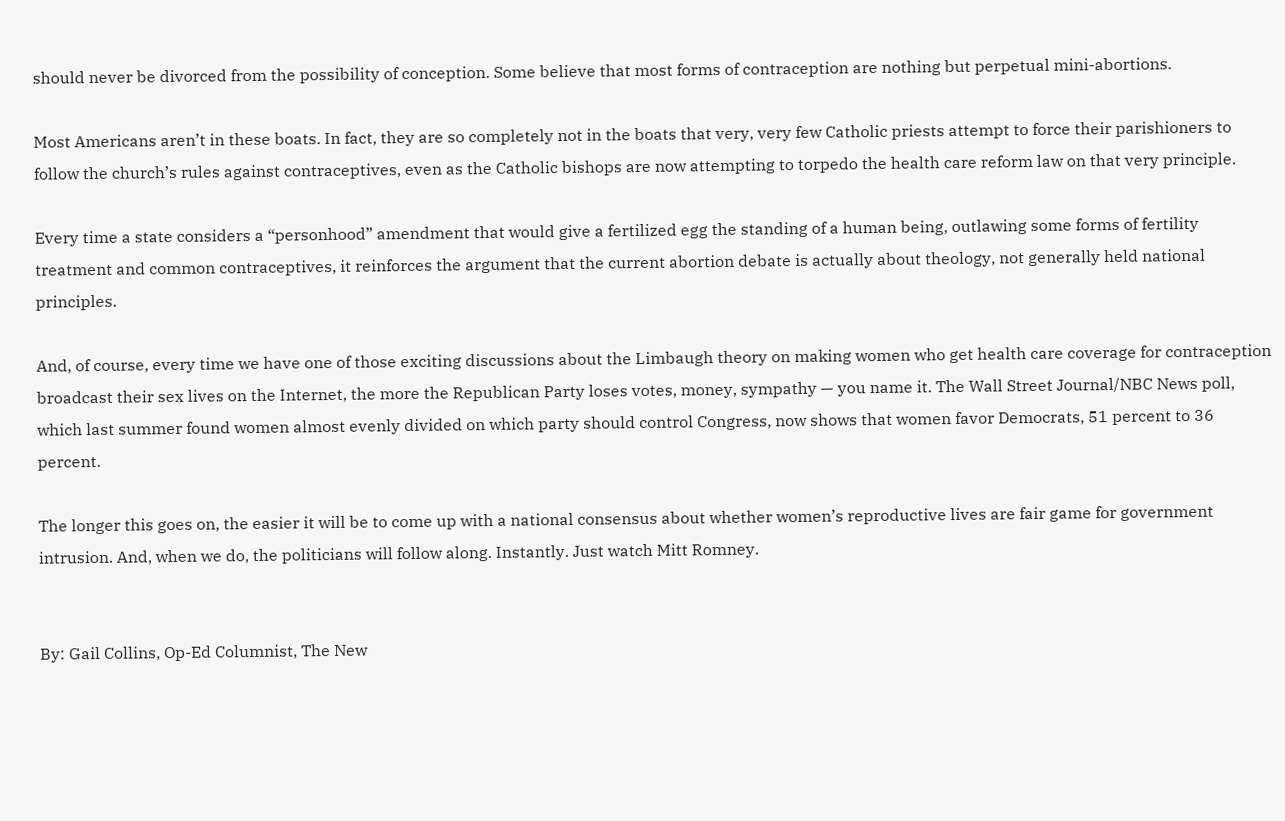should never be divorced from the possibility of conception. Some believe that most forms of contraception are nothing but perpetual mini-abortions.

Most Americans aren’t in these boats. In fact, they are so completely not in the boats that very, very few Catholic priests attempt to force their parishioners to follow the church’s rules against contraceptives, even as the Catholic bishops are now attempting to torpedo the health care reform law on that very principle.

Every time a state considers a “personhood” amendment that would give a fertilized egg the standing of a human being, outlawing some forms of fertility treatment and common contraceptives, it reinforces the argument that the current abortion debate is actually about theology, not generally held national principles.

And, of course, every time we have one of those exciting discussions about the Limbaugh theory on making women who get health care coverage for contraception broadcast their sex lives on the Internet, the more the Republican Party loses votes, money, sympathy — you name it. The Wall Street Journal/NBC News poll, which last summer found women almost evenly divided on which party should control Congress, now shows that women favor Democrats, 51 percent to 36 percent.

The longer this goes on, the easier it will be to come up with a national consensus about whether women’s reproductive lives are fair game for government intrusion. And, when we do, the politicians will follow along. Instantly. Just watch Mitt Romney.


By: Gail Collins, Op-Ed Columnist, The New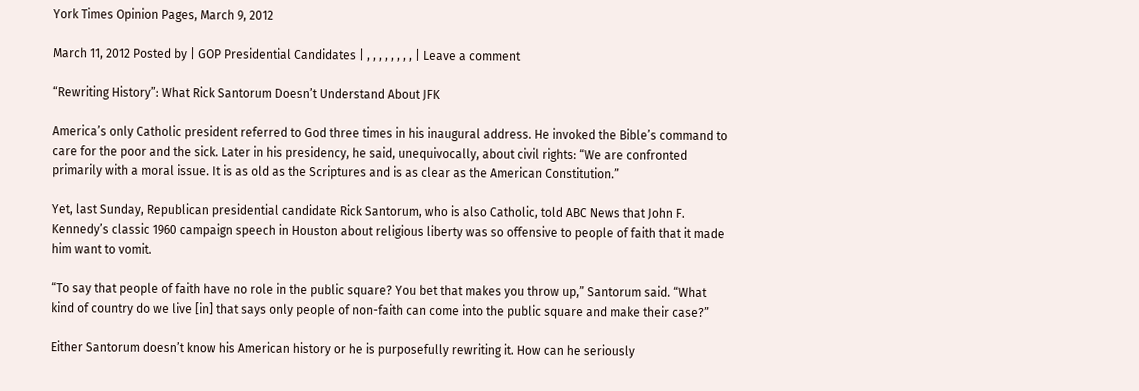York Times Opinion Pages, March 9, 2012

March 11, 2012 Posted by | GOP Presidential Candidates | , , , , , , , , | Leave a comment

“Rewriting History”: What Rick Santorum Doesn’t Understand About JFK

America’s only Catholic president referred to God three times in his inaugural address. He invoked the Bible’s command to care for the poor and the sick. Later in his presidency, he said, unequivocally, about civil rights: “We are confronted primarily with a moral issue. It is as old as the Scriptures and is as clear as the American Constitution.”

Yet, last Sunday, Republican presidential candidate Rick Santorum, who is also Catholic, told ABC News that John F. Kennedy’s classic 1960 campaign speech in Houston about religious liberty was so offensive to people of faith that it made him want to vomit.

“To say that people of faith have no role in the public square? You bet that makes you throw up,” Santorum said. “What kind of country do we live [in] that says only people of non-faith can come into the public square and make their case?”

Either Santorum doesn’t know his American history or he is purposefully rewriting it. How can he seriously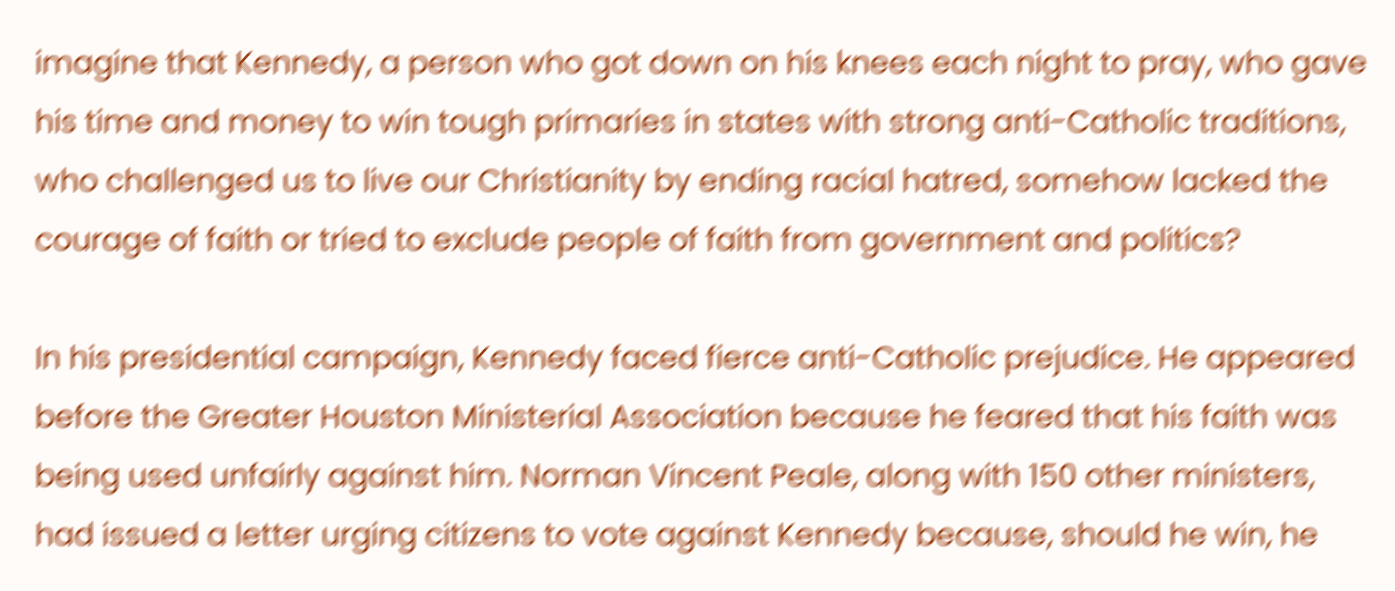imagine that Kennedy, a person who got down on his knees each night to pray, who gave his time and money to win tough primaries in states with strong anti-Catholic traditions, who challenged us to live our Christianity by ending racial hatred, somehow lacked the courage of faith or tried to exclude people of faith from government and politics?

In his presidential campaign, Kennedy faced fierce anti-Catholic prejudice. He appeared before the Greater Houston Ministerial Association because he feared that his faith was being used unfairly against him. Norman Vincent Peale, along with 150 other ministers, had issued a letter urging citizens to vote against Kennedy because, should he win, he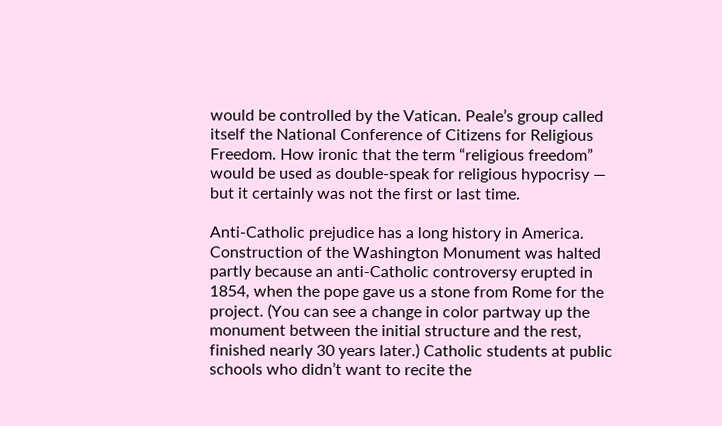would be controlled by the Vatican. Peale’s group called itself the National Conference of Citizens for Religious Freedom. How ironic that the term “religious freedom” would be used as double-speak for religious hypocrisy — but it certainly was not the first or last time.

Anti-Catholic prejudice has a long history in America. Construction of the Washington Monument was halted partly because an anti-Catholic controversy erupted in 1854, when the pope gave us a stone from Rome for the project. (You can see a change in color partway up the monument between the initial structure and the rest, finished nearly 30 years later.) Catholic students at public schools who didn’t want to recite the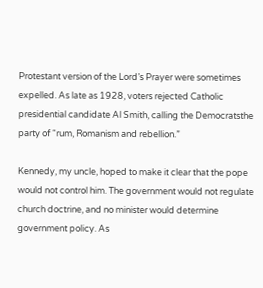Protestant version of the Lord’s Prayer were sometimes expelled. As late as 1928, voters rejected Catholic presidential candidate Al Smith, calling the Democratsthe party of “rum, Romanism and rebellion.”

Kennedy, my uncle, hoped to make it clear that the pope would not control him. The government would not regulate church doctrine, and no minister would determine government policy. As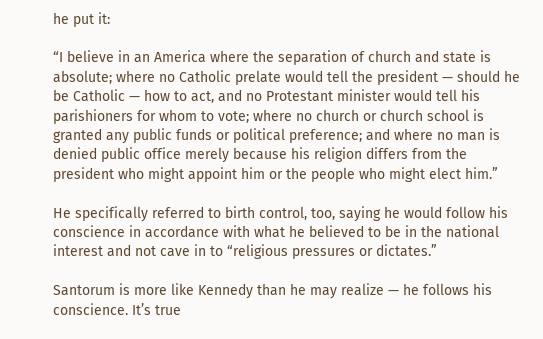he put it:

“I believe in an America where the separation of church and state is absolute; where no Catholic prelate would tell the president — should he be Catholic — how to act, and no Protestant minister would tell his parishioners for whom to vote; where no church or church school is granted any public funds or political preference; and where no man is denied public office merely because his religion differs from the president who might appoint him or the people who might elect him.”

He specifically referred to birth control, too, saying he would follow his conscience in accordance with what he believed to be in the national interest and not cave in to “religious pressures or dictates.”

Santorum is more like Kennedy than he may realize — he follows his conscience. It’s true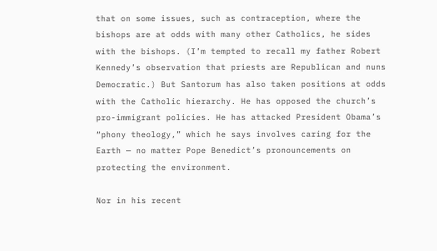that on some issues, such as contraception, where the bishops are at odds with many other Catholics, he sides with the bishops. (I’m tempted to recall my father Robert Kennedy’s observation that priests are Republican and nuns Democratic.) But Santorum has also taken positions at odds with the Catholic hierarchy. He has opposed the church’s pro-immigrant policies. He has attacked President Obama’s “phony theology,” which he says involves caring for the Earth — no matter Pope Benedict’s pronouncements on protecting the environment.

Nor in his recent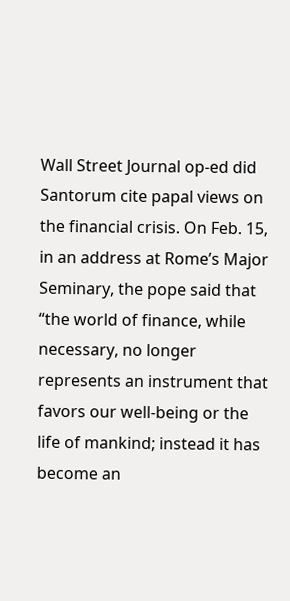Wall Street Journal op-ed did Santorum cite papal views on the financial crisis. On Feb. 15, in an address at Rome’s Major Seminary, the pope said that “the world of finance, while necessary, no longer represents an instrument that favors our well-being or the life of mankind; instead it has become an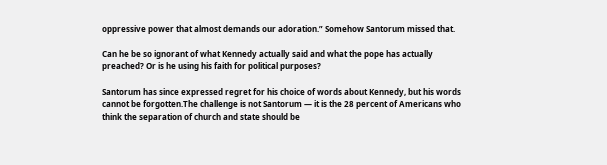oppressive power that almost demands our adoration.” Somehow Santorum missed that.

Can he be so ignorant of what Kennedy actually said and what the pope has actually preached? Or is he using his faith for political purposes?

Santorum has since expressed regret for his choice of words about Kennedy, but his words cannot be forgotten.The challenge is not Santorum — it is the 28 percent of Americans who think the separation of church and state should be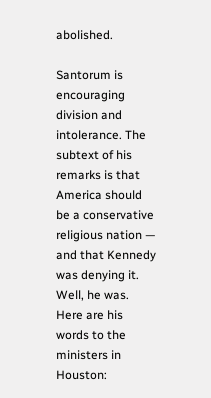abolished.

Santorum is encouraging division and intolerance. The subtext of his remarks is that America should be a conservative religious nation — and that Kennedy was denying it. Well, he was. Here are his words to the ministers in Houston: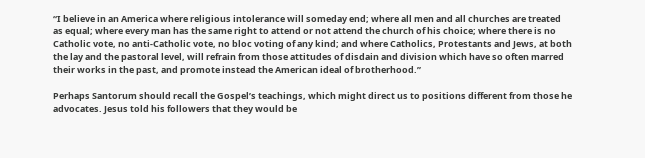“I believe in an America where religious intolerance will someday end; where all men and all churches are treated as equal; where every man has the same right to attend or not attend the church of his choice; where there is no Catholic vote, no anti-Catholic vote, no bloc voting of any kind; and where Catholics, Protestants and Jews, at both the lay and the pastoral level, will refrain from those attitudes of disdain and division which have so often marred their works in the past, and promote instead the American ideal of brotherhood.”

Perhaps Santorum should recall the Gospel’s teachings, which might direct us to positions different from those he advocates. Jesus told his followers that they would be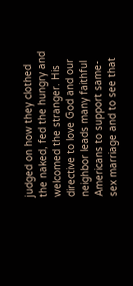judged on how they clothed the naked, fed the hungry and welcomed the stranger. His directive to love God and our neighbor leads many faithful Americans to support same-sex marriage and to see that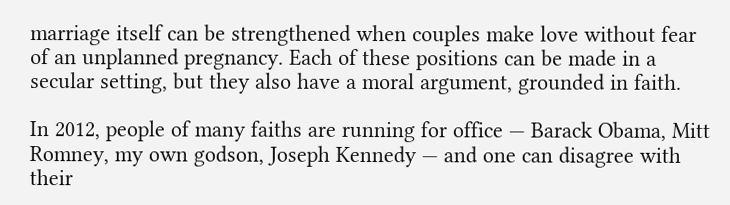marriage itself can be strengthened when couples make love without fear of an unplanned pregnancy. Each of these positions can be made in a secular setting, but they also have a moral argument, grounded in faith.

In 2012, people of many faiths are running for office — Barack Obama, Mitt Romney, my own godson, Joseph Kennedy — and one can disagree with their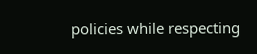policies while respecting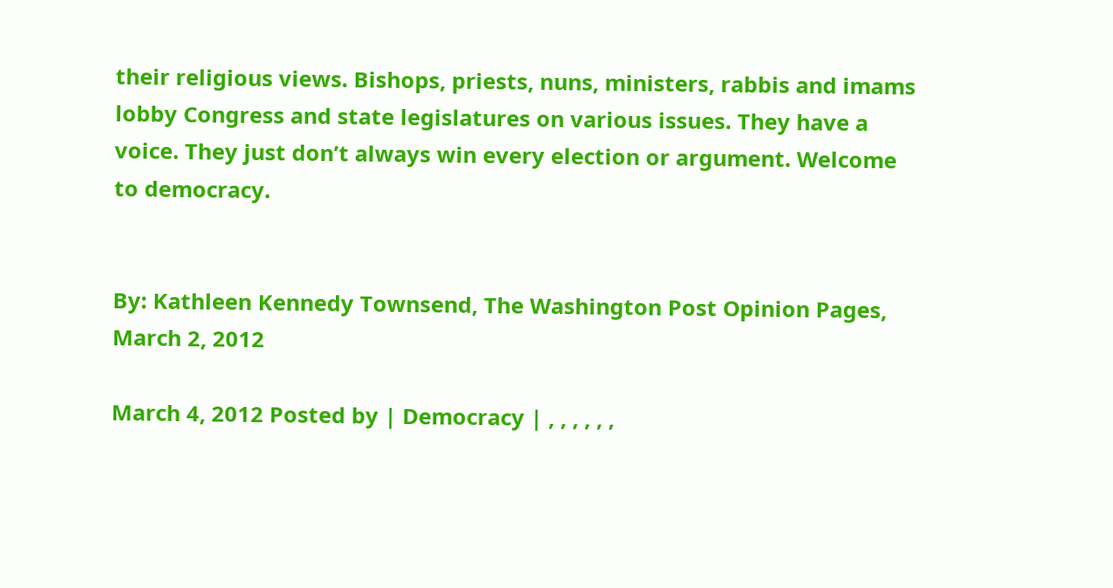their religious views. Bishops, priests, nuns, ministers, rabbis and imams lobby Congress and state legislatures on various issues. They have a voice. They just don’t always win every election or argument. Welcome to democracy.


By: Kathleen Kennedy Townsend, The Washington Post Opinion Pages, March 2, 2012

March 4, 2012 Posted by | Democracy | , , , , , ,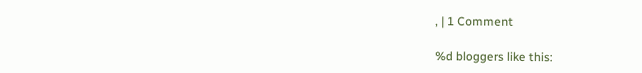, | 1 Comment

%d bloggers like this: